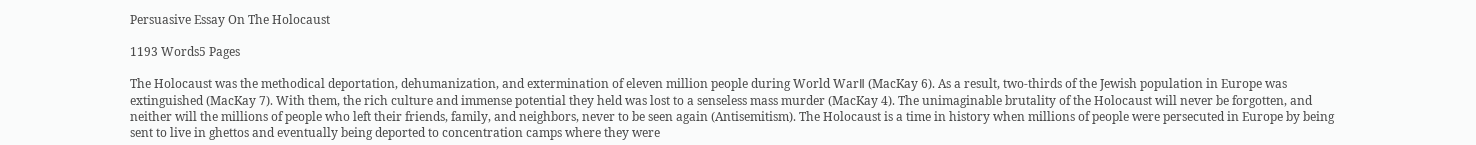Persuasive Essay On The Holocaust

1193 Words5 Pages

The Holocaust was the methodical deportation, dehumanization, and extermination of eleven million people during World WarⅡ (MacKay 6). As a result, two-thirds of the Jewish population in Europe was extinguished (MacKay 7). With them, the rich culture and immense potential they held was lost to a senseless mass murder (MacKay 4). The unimaginable brutality of the Holocaust will never be forgotten, and neither will the millions of people who left their friends, family, and neighbors, never to be seen again (Antisemitism). The Holocaust is a time in history when millions of people were persecuted in Europe by being sent to live in ghettos and eventually being deported to concentration camps where they were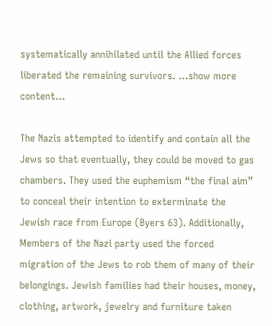systematically annihilated until the Allied forces liberated the remaining survivors. …show more content…

The Nazis attempted to identify and contain all the Jews so that eventually, they could be moved to gas chambers. They used the euphemism “the final aim” to conceal their intention to exterminate the Jewish race from Europe (Byers 63). Additionally, Members of the Nazi party used the forced migration of the Jews to rob them of many of their belongings. Jewish families had their houses, money, clothing, artwork, jewelry and furniture taken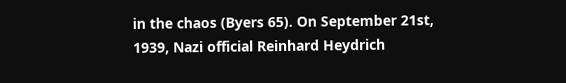in the chaos (Byers 65). On September 21st, 1939, Nazi official Reinhard Heydrich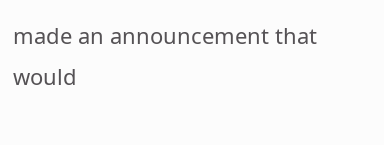made an announcement that would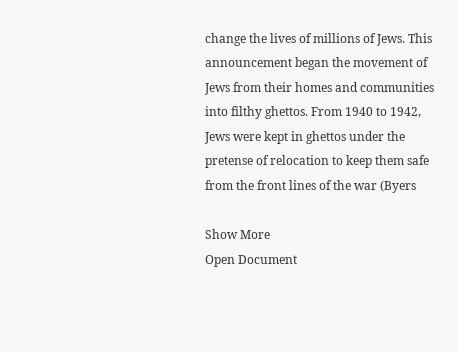change the lives of millions of Jews. This announcement began the movement of Jews from their homes and communities into filthy ghettos. From 1940 to 1942, Jews were kept in ghettos under the pretense of relocation to keep them safe from the front lines of the war (Byers

Show More
Open Document